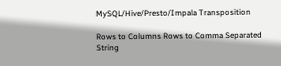MySQL/Hive/Presto/Impala Transposition

Rows to Columns Rows to Comma Separated String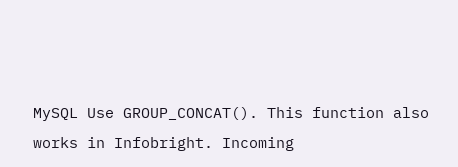MySQL Use GROUP_CONCAT(). This function also works in Infobright. Incoming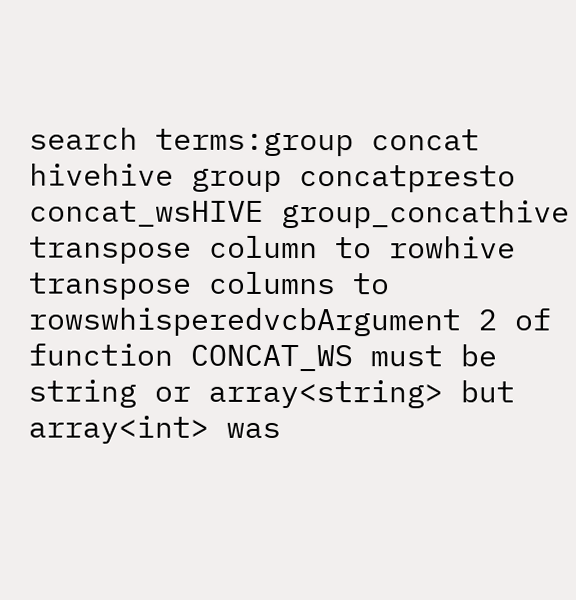search terms:group concat hivehive group concatpresto concat_wsHIVE group_concathive transpose column to rowhive transpose columns to rowswhisperedvcbArgument 2 of function CONCAT_WS must be string or array<string> but array<int> was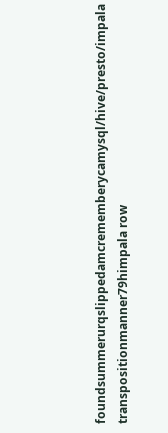foundsummerurqslippedamcrememberycamysql/hive/presto/impala transpositionmanner79himpala row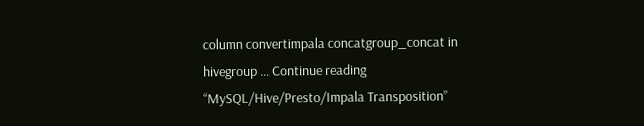column convertimpala concatgroup_concat in hivegroup … Continue reading “MySQL/Hive/Presto/Impala Transposition”